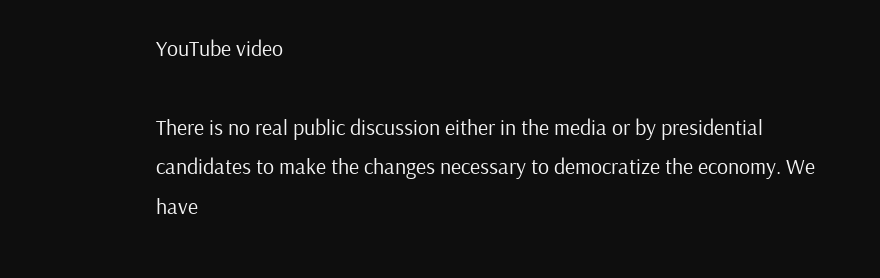YouTube video

There is no real public discussion either in the media or by presidential candidates to make the changes necessary to democratize the economy. We have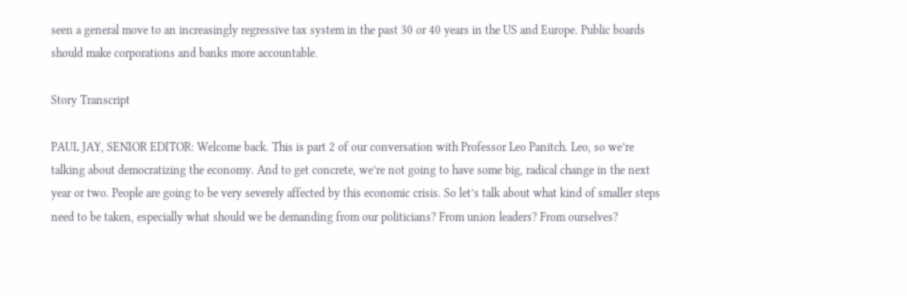seen a general move to an increasingly regressive tax system in the past 30 or 40 years in the US and Europe. Public boards should make corporations and banks more accountable.

Story Transcript

PAUL JAY, SENIOR EDITOR: Welcome back. This is part 2 of our conversation with Professor Leo Panitch. Leo, so we’re talking about democratizing the economy. And to get concrete, we’re not going to have some big, radical change in the next year or two. People are going to be very severely affected by this economic crisis. So let’s talk about what kind of smaller steps need to be taken, especially what should we be demanding from our politicians? From union leaders? From ourselves?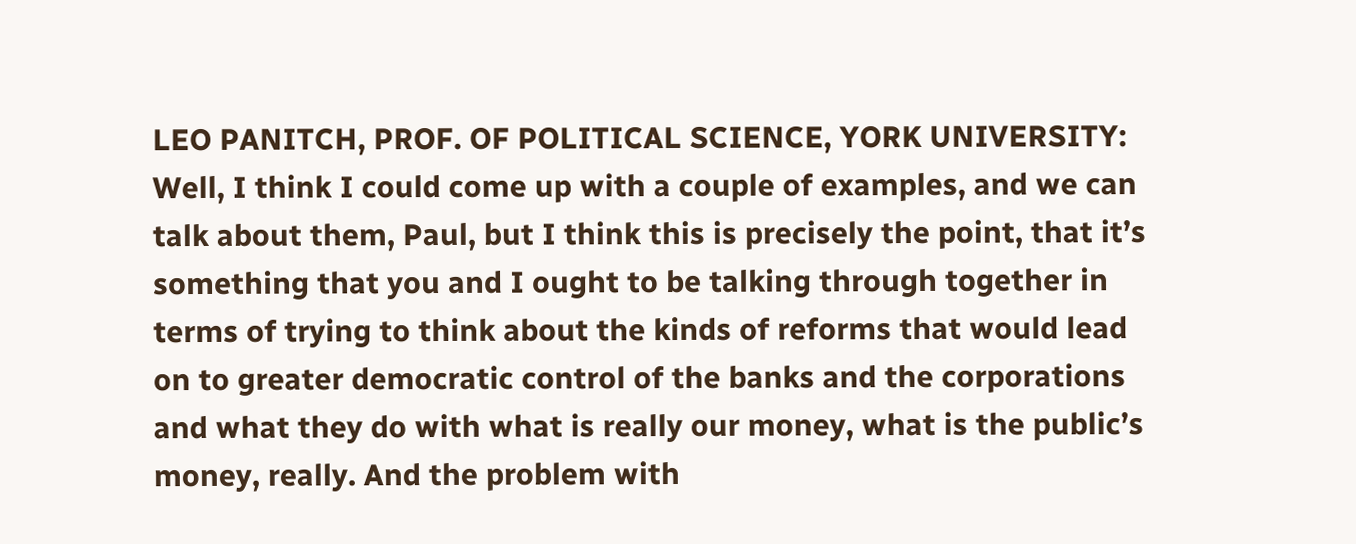LEO PANITCH, PROF. OF POLITICAL SCIENCE, YORK UNIVERSITY: Well, I think I could come up with a couple of examples, and we can talk about them, Paul, but I think this is precisely the point, that it’s something that you and I ought to be talking through together in terms of trying to think about the kinds of reforms that would lead on to greater democratic control of the banks and the corporations and what they do with what is really our money, what is the public’s money, really. And the problem with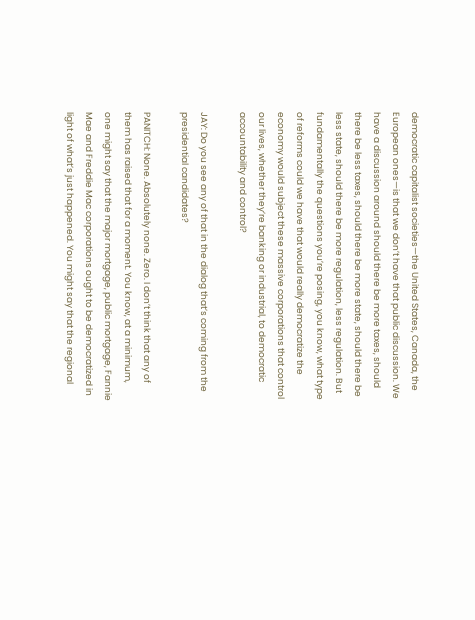democratic capitalist societies—the United States, Canada, the European ones—is that we don’t have that public discussion. We have a discussion around should there be more taxes, should there be less taxes, should there be more state, should there be less state, should there be more regulation, less regulation. But fundamentally the questions you’re posing, you know, what type of reforms could we have that would really democratize the economy would subject these massive corporations that control our lives, whether they’re banking or industrial, to democratic accountability and control?

JAY: Do you see any of that in the dialog that’s coming from the presidential candidates?

PANITCH: None. Absolutely none. Zero. I don’t think that any of them has raised that for a moment. You know, at a minimum, one might say that the major mortgage, public mortgage, Fannie Mae and Freddie Mac corporations ought to be democratized in light of what’s just happened. You might say that the regional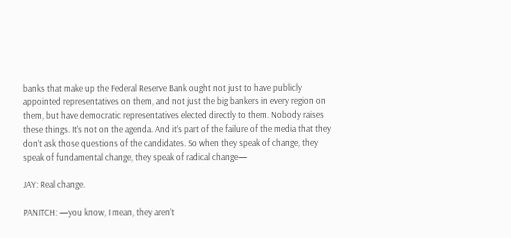banks that make up the Federal Reserve Bank ought not just to have publicly appointed representatives on them, and not just the big bankers in every region on them, but have democratic representatives elected directly to them. Nobody raises these things. It’s not on the agenda. And it’s part of the failure of the media that they don’t ask those questions of the candidates. So when they speak of change, they speak of fundamental change, they speak of radical change—

JAY: Real change.

PANITCH: —you know, I mean, they aren’t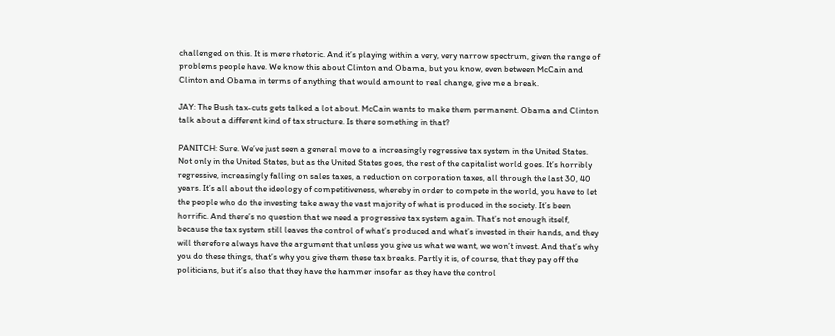challenged on this. It is mere rhetoric. And it’s playing within a very, very narrow spectrum, given the range of problems people have. We know this about Clinton and Obama, but you know, even between McCain and Clinton and Obama in terms of anything that would amount to real change, give me a break.

JAY: The Bush tax-cuts gets talked a lot about. McCain wants to make them permanent. Obama and Clinton talk about a different kind of tax structure. Is there something in that?

PANITCH: Sure. We’ve just seen a general move to a increasingly regressive tax system in the United States. Not only in the United States, but as the United States goes, the rest of the capitalist world goes. It’s horribly regressive, increasingly falling on sales taxes, a reduction on corporation taxes, all through the last 30, 40 years. It’s all about the ideology of competitiveness, whereby in order to compete in the world, you have to let the people who do the investing take away the vast majority of what is produced in the society. It’s been horrific. And there’s no question that we need a progressive tax system again. That’s not enough itself, because the tax system still leaves the control of what’s produced and what’s invested in their hands, and they will therefore always have the argument that unless you give us what we want, we won’t invest. And that’s why you do these things, that’s why you give them these tax breaks. Partly it is, of course, that they pay off the politicians, but it’s also that they have the hammer insofar as they have the control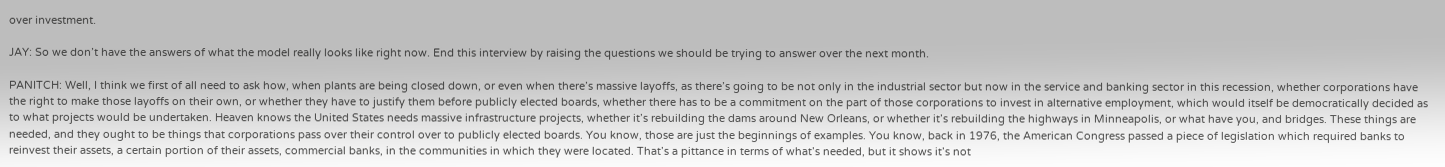over investment.

JAY: So we don’t have the answers of what the model really looks like right now. End this interview by raising the questions we should be trying to answer over the next month.

PANITCH: Well, I think we first of all need to ask how, when plants are being closed down, or even when there’s massive layoffs, as there’s going to be not only in the industrial sector but now in the service and banking sector in this recession, whether corporations have the right to make those layoffs on their own, or whether they have to justify them before publicly elected boards, whether there has to be a commitment on the part of those corporations to invest in alternative employment, which would itself be democratically decided as to what projects would be undertaken. Heaven knows the United States needs massive infrastructure projects, whether it’s rebuilding the dams around New Orleans, or whether it’s rebuilding the highways in Minneapolis, or what have you, and bridges. These things are needed, and they ought to be things that corporations pass over their control over to publicly elected boards. You know, those are just the beginnings of examples. You know, back in 1976, the American Congress passed a piece of legislation which required banks to reinvest their assets, a certain portion of their assets, commercial banks, in the communities in which they were located. That’s a pittance in terms of what’s needed, but it shows it’s not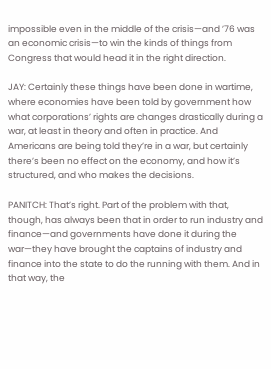impossible even in the middle of the crisis—and ’76 was an economic crisis—to win the kinds of things from Congress that would head it in the right direction.

JAY: Certainly these things have been done in wartime, where economies have been told by government how what corporations’ rights are changes drastically during a war, at least in theory and often in practice. And Americans are being told they’re in a war, but certainly there’s been no effect on the economy, and how it’s structured, and who makes the decisions.

PANITCH: That’s right. Part of the problem with that, though, has always been that in order to run industry and finance—and governments have done it during the war—they have brought the captains of industry and finance into the state to do the running with them. And in that way, the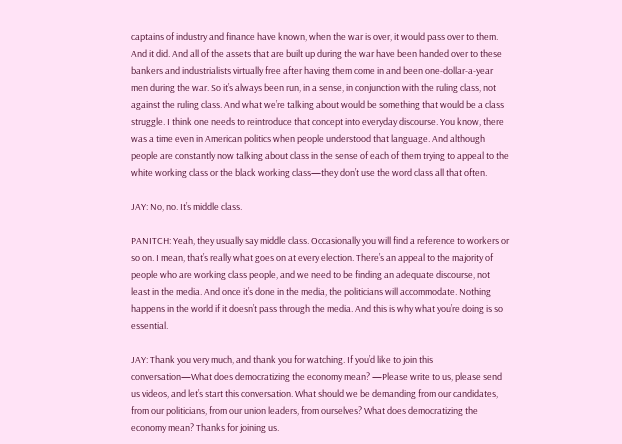captains of industry and finance have known, when the war is over, it would pass over to them. And it did. And all of the assets that are built up during the war have been handed over to these bankers and industrialists virtually free after having them come in and been one-dollar-a-year men during the war. So it’s always been run, in a sense, in conjunction with the ruling class, not against the ruling class. And what we’re talking about would be something that would be a class struggle. I think one needs to reintroduce that concept into everyday discourse. You know, there was a time even in American politics when people understood that language. And although people are constantly now talking about class in the sense of each of them trying to appeal to the white working class or the black working class—they don’t use the word class all that often.

JAY: No, no. It’s middle class.

PANITCH: Yeah, they usually say middle class. Occasionally you will find a reference to workers or so on. I mean, that’s really what goes on at every election. There’s an appeal to the majority of people who are working class people, and we need to be finding an adequate discourse, not least in the media. And once it’s done in the media, the politicians will accommodate. Nothing happens in the world if it doesn’t pass through the media. And this is why what you’re doing is so essential.

JAY: Thank you very much, and thank you for watching. If you’d like to join this conversation—What does democratizing the economy mean? —Please write to us, please send us videos, and let’s start this conversation. What should we be demanding from our candidates, from our politicians, from our union leaders, from ourselves? What does democratizing the economy mean? Thanks for joining us.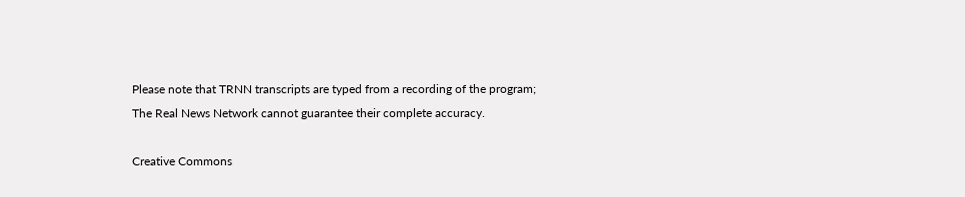Please note that TRNN transcripts are typed from a recording of the program; The Real News Network cannot guarantee their complete accuracy.

Creative Commons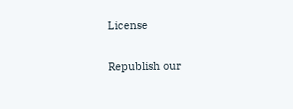License

Republish our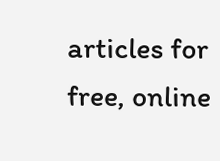articles for free, online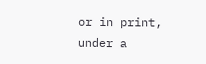or in print, under a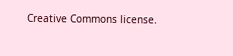Creative Commons license.